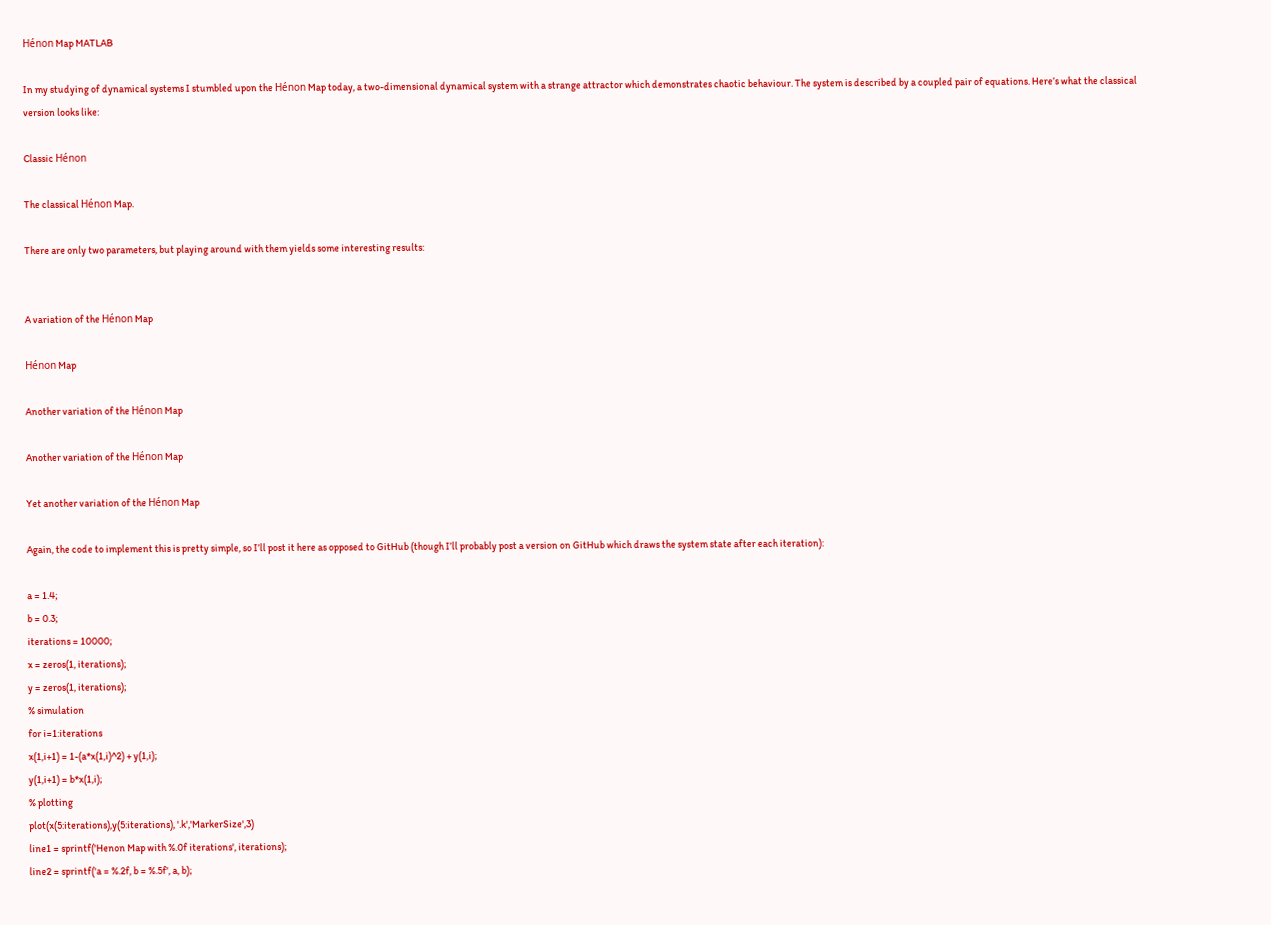Hénon Map MATLAB

In my studying of dynamical systems I stumbled upon the Hénon Map today, a two-dimensional dynamical system with a strange attractor which demonstrates chaotic behaviour. The system is described by a coupled pair of equations. Here’s what the classical version looks like:

Classic Hénon

The classical Hénon Map.

There are only two parameters, but playing around with them yields some interesting results:


A variation of the Hénon Map

Hénon Map

Another variation of the Hénon Map

Another variation of the Hénon Map

Yet another variation of the Hénon Map

Again, the code to implement this is pretty simple, so I’ll post it here as opposed to GitHub (though I’ll probably post a version on GitHub which draws the system state after each iteration):

a = 1.4;
b = 0.3;
iterations = 10000;
x = zeros(1, iterations);
y = zeros(1, iterations);
% simulation
for i=1:iterations
x(1,i+1) = 1-(a*x(1,i)^2) + y(1,i);
y(1,i+1) = b*x(1,i);
% plotting
plot(x(5:iterations),y(5:iterations), '.k','MarkerSize',3)
line1 = sprintf('Henon Map with %.0f iterations', iterations);
line2 = sprintf('a = %.2f, b = %.5f', a, b);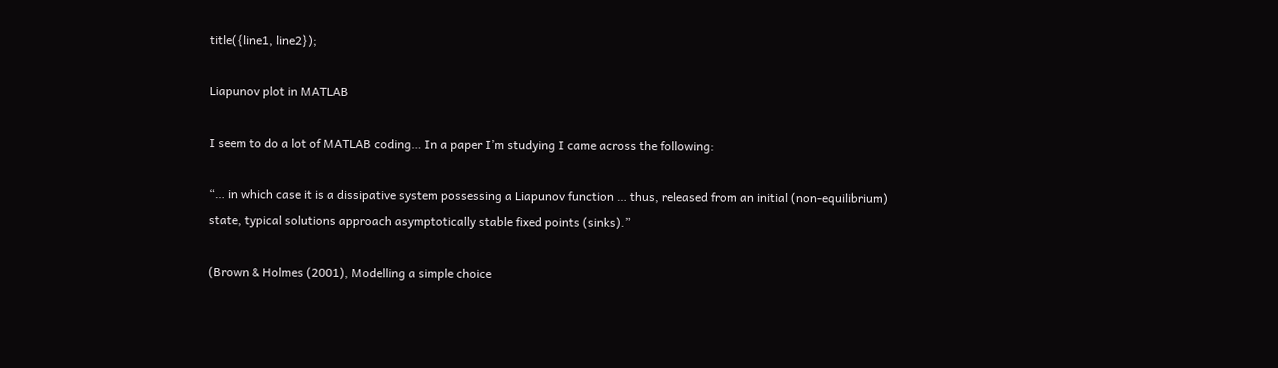title({line1, line2});

Liapunov plot in MATLAB

I seem to do a lot of MATLAB coding… In a paper I’m studying I came across the following:

“… in which case it is a dissipative system possessing a Liapunov function … thus, released from an initial (non-equilibrium) state, typical solutions approach asymptotically stable fixed points (sinks).”

(Brown & Holmes (2001), Modelling a simple choice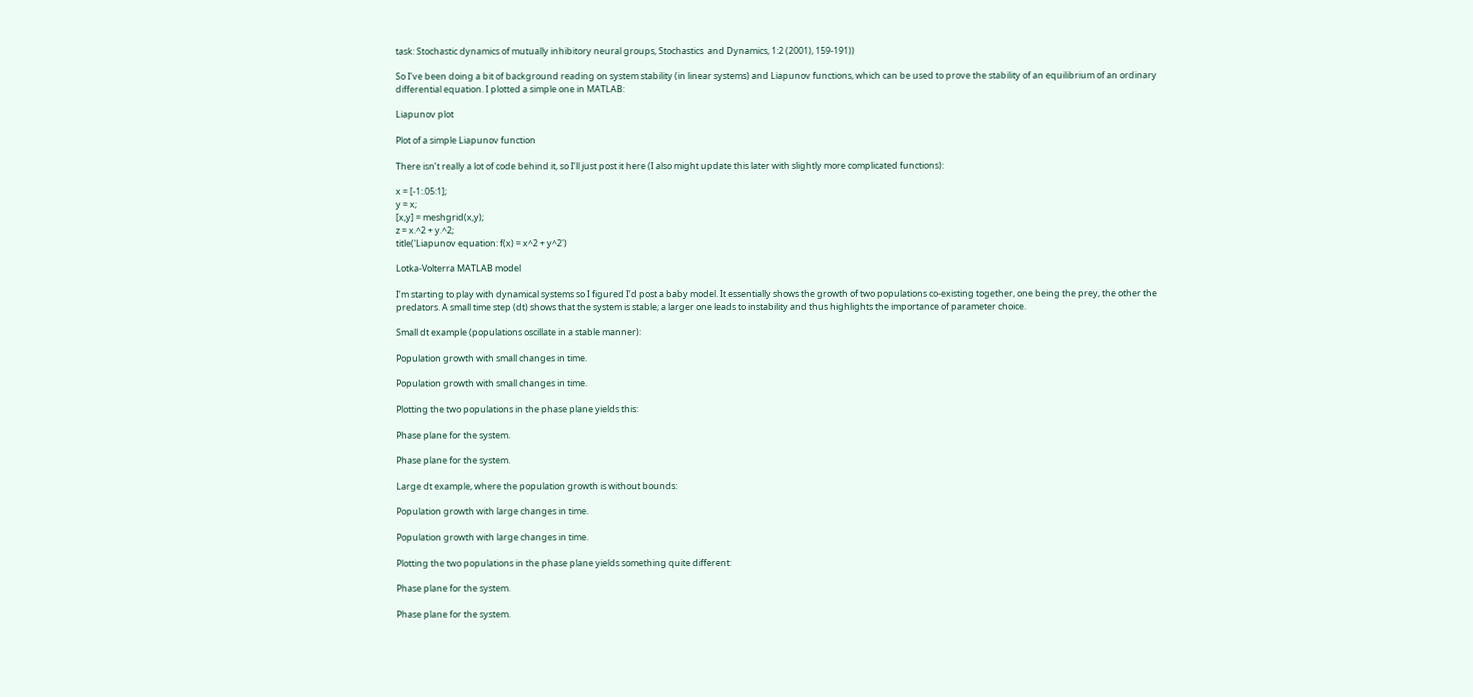task: Stochastic dynamics of mutually inhibitory neural groups, Stochastics  and Dynamics, 1:2 (2001), 159-191))

So I’ve been doing a bit of background reading on system stability (in linear systems) and Liapunov functions, which can be used to prove the stability of an equilibrium of an ordinary differential equation. I plotted a simple one in MATLAB:

Liapunov plot

Plot of a simple Liapunov function

There isn’t really a lot of code behind it, so I’ll just post it here (I also might update this later with slightly more complicated functions):

x = [-1:.05:1];
y = x;
[x,y] = meshgrid(x,y);
z = x.^2 + y.^2;
title('Liapunov equation: f(x) = x^2 + y^2')

Lotka-Volterra MATLAB model

I’m starting to play with dynamical systems so I figured I’d post a baby model. It essentially shows the growth of two populations co-existing together, one being the prey, the other the predators. A small time step (dt) shows that the system is stable; a larger one leads to instability and thus highlights the importance of parameter choice.

Small dt example (populations oscillate in a stable manner):

Population growth with small changes in time.

Population growth with small changes in time.

Plotting the two populations in the phase plane yields this:

Phase plane for the system.

Phase plane for the system.

Large dt example, where the population growth is without bounds:

Population growth with large changes in time.

Population growth with large changes in time.

Plotting the two populations in the phase plane yields something quite different:

Phase plane for the system.

Phase plane for the system.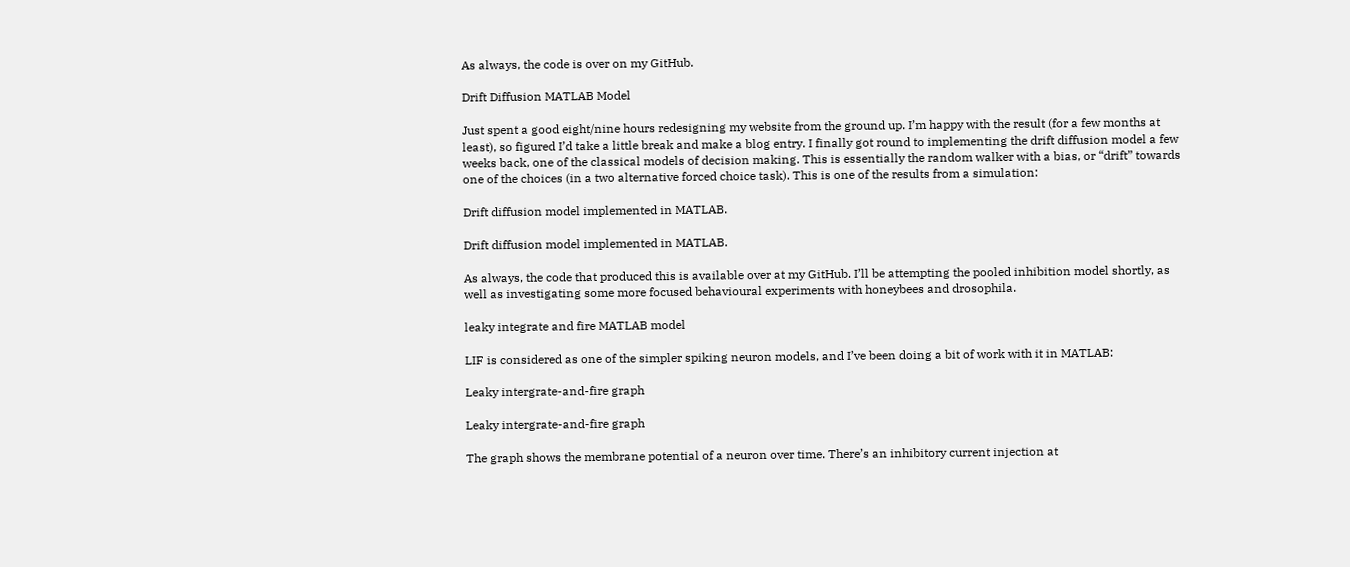As always, the code is over on my GitHub.

Drift Diffusion MATLAB Model

Just spent a good eight/nine hours redesigning my website from the ground up. I’m happy with the result (for a few months at least), so figured I’d take a little break and make a blog entry. I finally got round to implementing the drift diffusion model a few weeks back, one of the classical models of decision making. This is essentially the random walker with a bias, or “drift” towards one of the choices (in a two alternative forced choice task). This is one of the results from a simulation:

Drift diffusion model implemented in MATLAB.

Drift diffusion model implemented in MATLAB.

As always, the code that produced this is available over at my GitHub. I’ll be attempting the pooled inhibition model shortly, as well as investigating some more focused behavioural experiments with honeybees and drosophila.

leaky integrate and fire MATLAB model

LIF is considered as one of the simpler spiking neuron models, and I’ve been doing a bit of work with it in MATLAB:

Leaky intergrate-and-fire graph

Leaky intergrate-and-fire graph

The graph shows the membrane potential of a neuron over time. There’s an inhibitory current injection at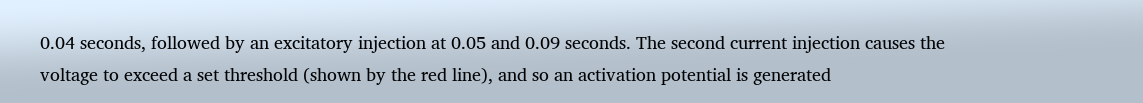0.04 seconds, followed by an excitatory injection at 0.05 and 0.09 seconds. The second current injection causes the voltage to exceed a set threshold (shown by the red line), and so an activation potential is generated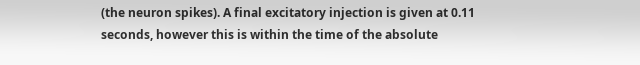(the neuron spikes). A final excitatory injection is given at 0.11 seconds, however this is within the time of the absolute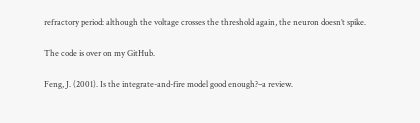refractory period: although the voltage crosses the threshold again, the neuron doesn’t spike.

The code is over on my GitHub.

Feng, J. (2001). Is the integrate-and-fire model good enough?–a review.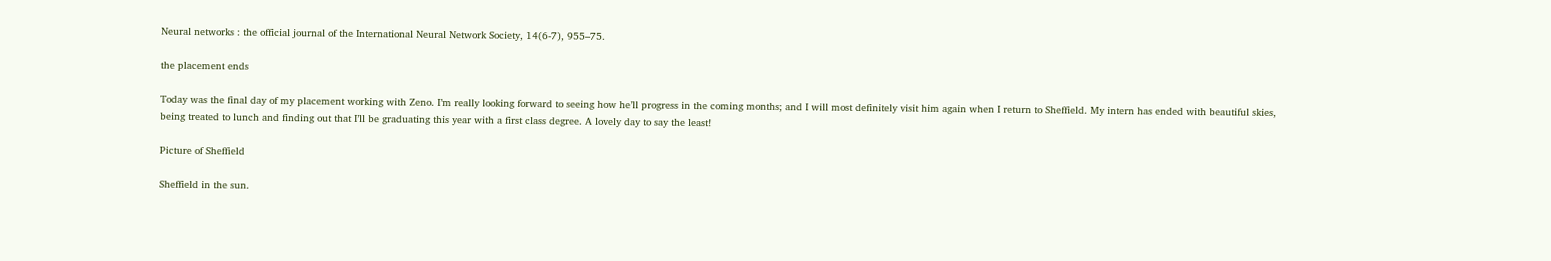Neural networks : the official journal of the International Neural Network Society, 14(6-7), 955–75.

the placement ends

Today was the final day of my placement working with Zeno. I’m really looking forward to seeing how he’ll progress in the coming months; and I will most definitely visit him again when I return to Sheffield. My intern has ended with beautiful skies, being treated to lunch and finding out that I’ll be graduating this year with a first class degree. A lovely day to say the least!

Picture of Sheffield

Sheffield in the sun.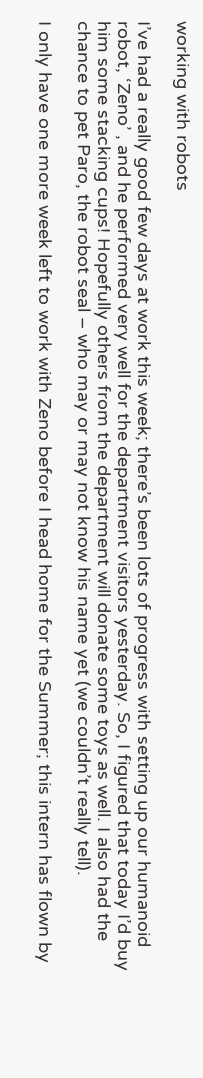working with robots

I’ve had a really good few days at work this week; there’s been lots of progress with setting up our humanoid robot, ‘Zeno’ , and he performed very well for the department visitors yesterday. So, I figured that today I’d buy him some stacking cups! Hopefully others from the department will donate some toys as well. I also had the chance to pet Paro, the robot seal – who may or may not know his name yet (we couldn’t really tell).

I only have one more week left to work with Zeno before I head home for the Summer; this intern has flown by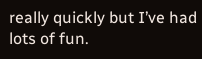really quickly but I’ve had lots of fun.